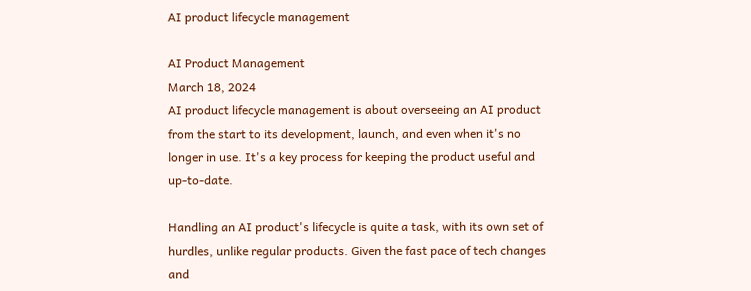AI product lifecycle management

AI Product Management
March 18, 2024
AI product lifecycle management is about overseeing an AI product from the start to its development, launch, and even when it's no longer in use. It's a key process for keeping the product useful and up-to-date.

Handling an AI product's lifecycle is quite a task, with its own set of hurdles, unlike regular products. Given the fast pace of tech changes and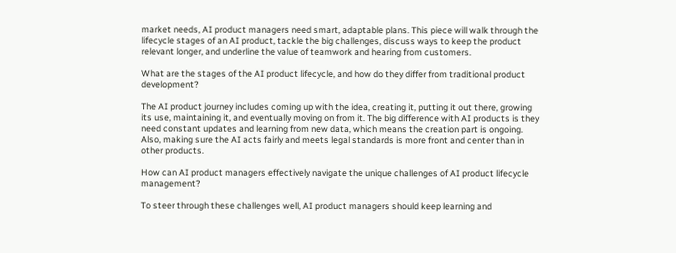market needs, AI product managers need smart, adaptable plans. This piece will walk through the lifecycle stages of an AI product, tackle the big challenges, discuss ways to keep the product relevant longer, and underline the value of teamwork and hearing from customers.

What are the stages of the AI product lifecycle, and how do they differ from traditional product development?

The AI product journey includes coming up with the idea, creating it, putting it out there, growing its use, maintaining it, and eventually moving on from it. The big difference with AI products is they need constant updates and learning from new data, which means the creation part is ongoing. Also, making sure the AI acts fairly and meets legal standards is more front and center than in other products.

How can AI product managers effectively navigate the unique challenges of AI product lifecycle management?

To steer through these challenges well, AI product managers should keep learning and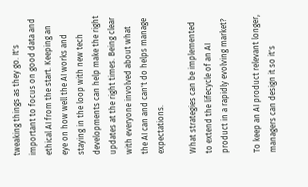tweaking things as they go. It's important to focus on good data and ethical AI from the start. Keeping an eye on how well the AI works and staying in the loop with new tech developments can help make the right updates at the right times. Being clear with everyone involved about what the AI can and can't do helps manage expectations.

What strategies can be implemented to extend the lifecycle of an AI product in a rapidly evolving market?

To keep an AI product relevant longer, managers can design it so it's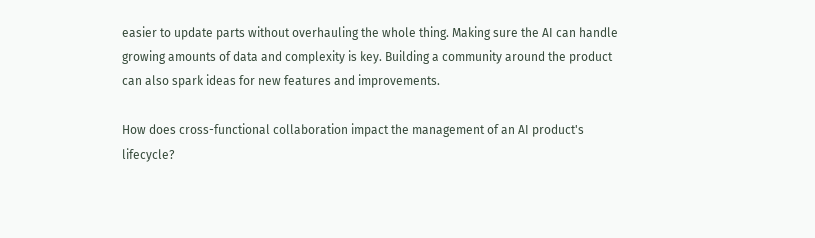easier to update parts without overhauling the whole thing. Making sure the AI can handle growing amounts of data and complexity is key. Building a community around the product can also spark ideas for new features and improvements.

How does cross-functional collaboration impact the management of an AI product's lifecycle?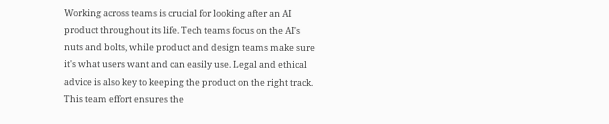Working across teams is crucial for looking after an AI product throughout its life. Tech teams focus on the AI's nuts and bolts, while product and design teams make sure it's what users want and can easily use. Legal and ethical advice is also key to keeping the product on the right track. This team effort ensures the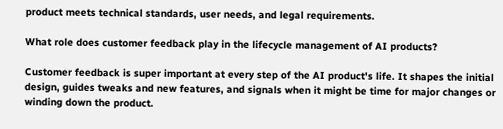product meets technical standards, user needs, and legal requirements.

What role does customer feedback play in the lifecycle management of AI products?

Customer feedback is super important at every step of the AI product's life. It shapes the initial design, guides tweaks and new features, and signals when it might be time for major changes or winding down the product.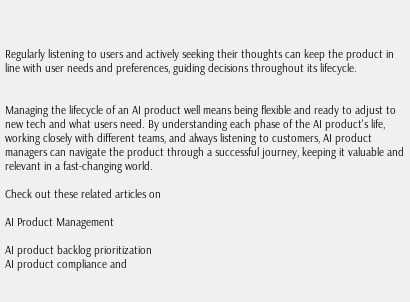Regularly listening to users and actively seeking their thoughts can keep the product in line with user needs and preferences, guiding decisions throughout its lifecycle.


Managing the lifecycle of an AI product well means being flexible and ready to adjust to new tech and what users need. By understanding each phase of the AI product's life, working closely with different teams, and always listening to customers, AI product managers can navigate the product through a successful journey, keeping it valuable and relevant in a fast-changing world.

Check out these related articles on

AI Product Management

AI product backlog prioritization
AI product compliance and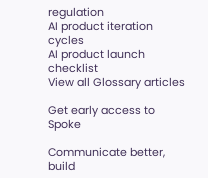regulation
AI product iteration cycles
AI product launch checklist
View all Glossary articles

Get early access to Spoke

Communicate better, build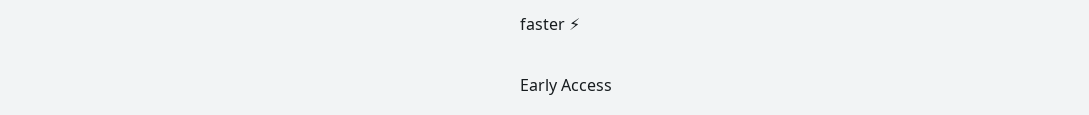faster ⚡

Early Access